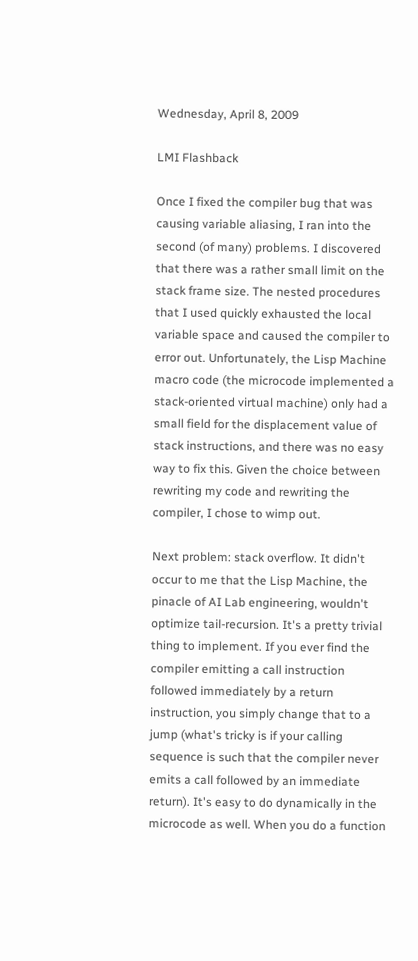Wednesday, April 8, 2009

LMI Flashback

Once I fixed the compiler bug that was causing variable aliasing, I ran into the second (of many) problems. I discovered that there was a rather small limit on the stack frame size. The nested procedures that I used quickly exhausted the local variable space and caused the compiler to error out. Unfortunately, the Lisp Machine macro code (the microcode implemented a stack-oriented virtual machine) only had a small field for the displacement value of stack instructions, and there was no easy way to fix this. Given the choice between rewriting my code and rewriting the compiler, I chose to wimp out.

Next problem: stack overflow. It didn't occur to me that the Lisp Machine, the pinacle of AI Lab engineering, wouldn't optimize tail-recursion. It's a pretty trivial thing to implement. If you ever find the compiler emitting a call instruction followed immediately by a return instruction, you simply change that to a jump (what's tricky is if your calling sequence is such that the compiler never emits a call followed by an immediate return). It's easy to do dynamically in the microcode as well. When you do a function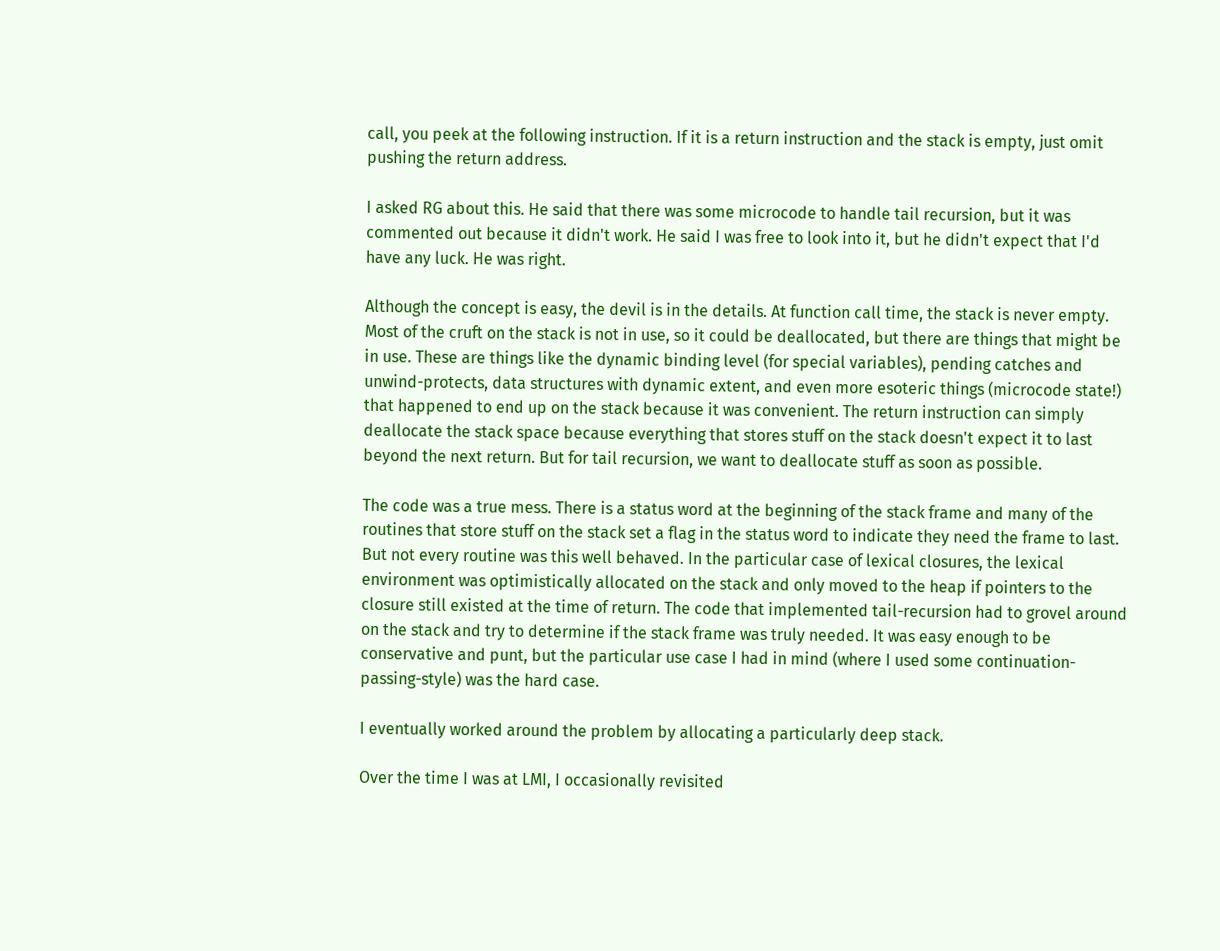call, you peek at the following instruction. If it is a return instruction and the stack is empty, just omit pushing the return address.

I asked RG about this. He said that there was some microcode to handle tail recursion, but it was commented out because it didn't work. He said I was free to look into it, but he didn't expect that I'd have any luck. He was right.

Although the concept is easy, the devil is in the details. At function call time, the stack is never empty. Most of the cruft on the stack is not in use, so it could be deallocated, but there are things that might be in use. These are things like the dynamic binding level (for special variables), pending catches and unwind-protects, data structures with dynamic extent, and even more esoteric things (microcode state!) that happened to end up on the stack because it was convenient. The return instruction can simply deallocate the stack space because everything that stores stuff on the stack doesn't expect it to last beyond the next return. But for tail recursion, we want to deallocate stuff as soon as possible.

The code was a true mess. There is a status word at the beginning of the stack frame and many of the routines that store stuff on the stack set a flag in the status word to indicate they need the frame to last. But not every routine was this well behaved. In the particular case of lexical closures, the lexical environment was optimistically allocated on the stack and only moved to the heap if pointers to the closure still existed at the time of return. The code that implemented tail-recursion had to grovel around on the stack and try to determine if the stack frame was truly needed. It was easy enough to be conservative and punt, but the particular use case I had in mind (where I used some continuation-passing-style) was the hard case.

I eventually worked around the problem by allocating a particularly deep stack.

Over the time I was at LMI, I occasionally revisited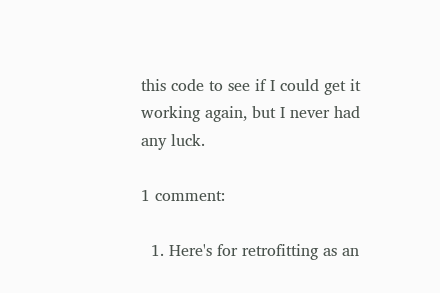this code to see if I could get it working again, but I never had any luck.

1 comment:

  1. Here's for retrofitting as an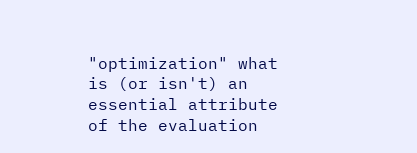"optimization" what is (or isn't) an essential attribute of the evaluation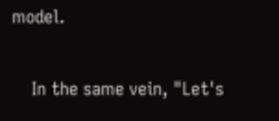model.

    In the same vein, "Let's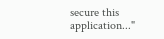secure this application..."